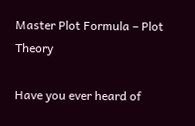Master Plot Formula – Plot Theory

Have you ever heard of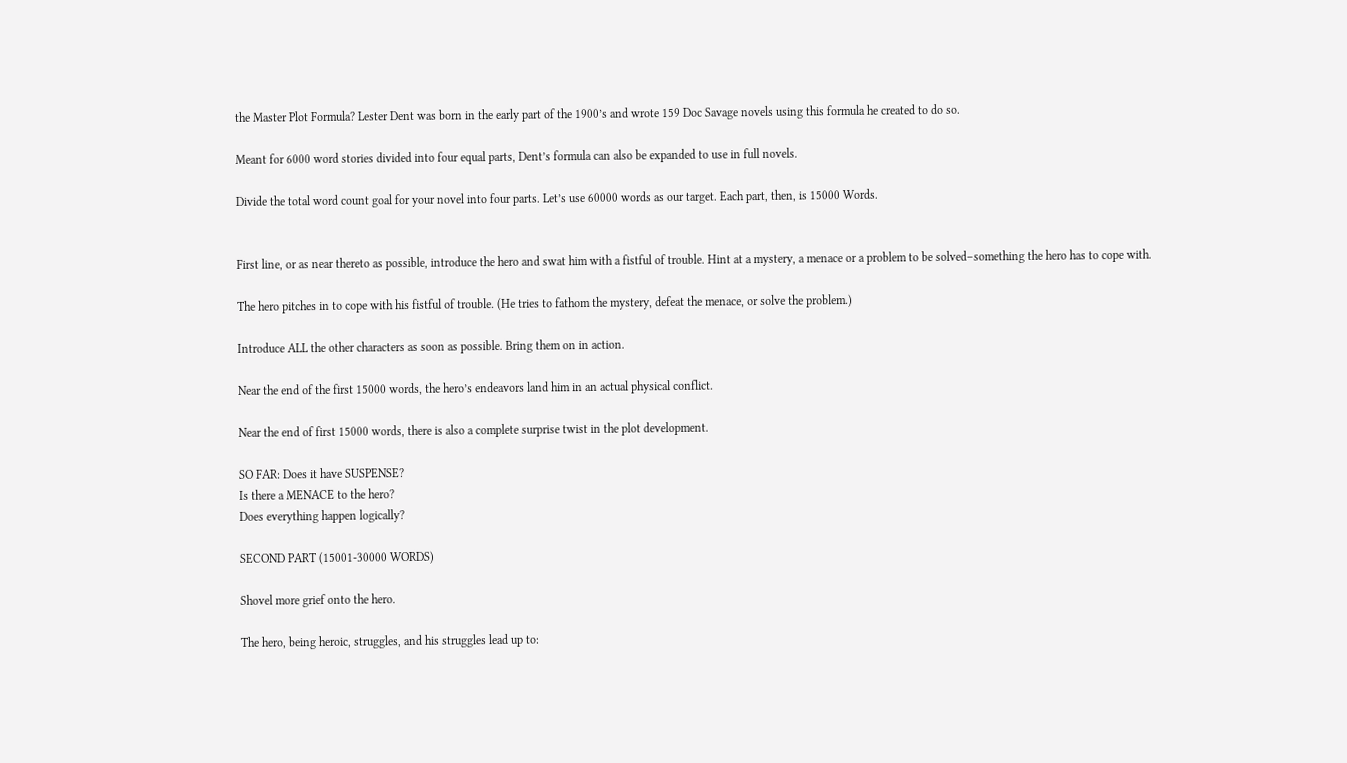the Master Plot Formula? Lester Dent was born in the early part of the 1900’s and wrote 159 Doc Savage novels using this formula he created to do so.

Meant for 6000 word stories divided into four equal parts, Dent’s formula can also be expanded to use in full novels.

Divide the total word count goal for your novel into four parts. Let’s use 60000 words as our target. Each part, then, is 15000 Words.


First line, or as near thereto as possible, introduce the hero and swat him with a fistful of trouble. Hint at a mystery, a menace or a problem to be solved–something the hero has to cope with.

The hero pitches in to cope with his fistful of trouble. (He tries to fathom the mystery, defeat the menace, or solve the problem.)

Introduce ALL the other characters as soon as possible. Bring them on in action.

Near the end of the first 15000 words, the hero’s endeavors land him in an actual physical conflict.

Near the end of first 15000 words, there is also a complete surprise twist in the plot development.

SO FAR: Does it have SUSPENSE?
Is there a MENACE to the hero?
Does everything happen logically?

SECOND PART (15001-30000 WORDS)

Shovel more grief onto the hero.

The hero, being heroic, struggles, and his struggles lead up to: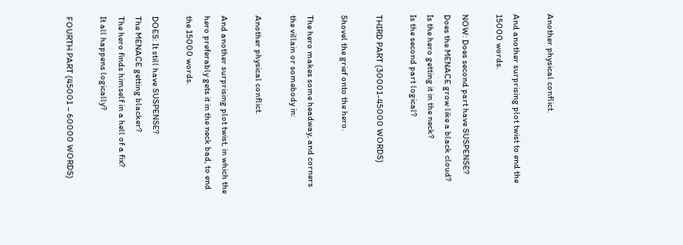Another physical conflict.

And another surprising plot twist to end the 15000 words.

NOW: Does second part have SUSPENSE?
Does the MENACE grow like a black cloud?
Is the hero getting it in the neck?
Is the second part logical?

THIRD PART (30001-45000 WORDS)

Shovel the grief onto the hero.

The hero makes some headway, and corners the villain or somebody in:

Another physical conflict.

And another surprising plot twist, in which the hero preferably gets it in the neck bad, to end the 15000 words.

DOES: It still have SUSPENSE?
The MENACE getting blacker?
The hero finds himself in a hell of a fix?
It all happens logically?

FOURTH PART (45001 – 60000 WORDS)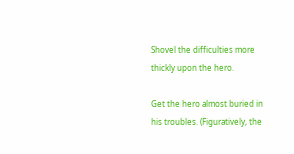Shovel the difficulties more thickly upon the hero.

Get the hero almost buried in his troubles. (Figuratively, the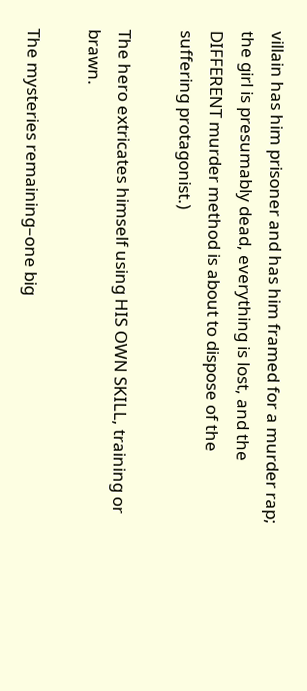villain has him prisoner and has him framed for a murder rap; the girl is presumably dead, everything is lost, and the DIFFERENT murder method is about to dispose of the suffering protagonist.)

The hero extricates himself using HIS OWN SKILL, training or brawn.

The mysteries remaining–one big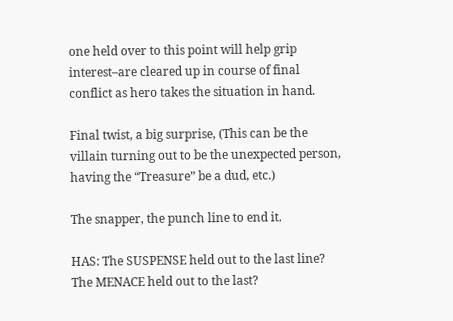one held over to this point will help grip interest–are cleared up in course of final conflict as hero takes the situation in hand.

Final twist, a big surprise, (This can be the villain turning out to be the unexpected person, having the “Treasure” be a dud, etc.)

The snapper, the punch line to end it.

HAS: The SUSPENSE held out to the last line?
The MENACE held out to the last?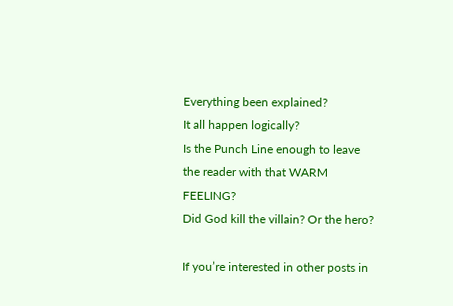Everything been explained?
It all happen logically?
Is the Punch Line enough to leave the reader with that WARM FEELING?
Did God kill the villain? Or the hero?

If you’re interested in other posts in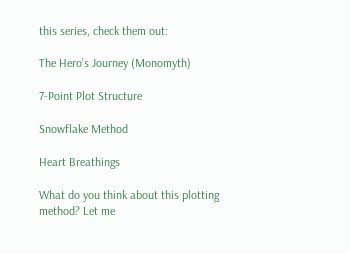this series, check them out:

The Hero’s Journey (Monomyth)

7-Point Plot Structure

Snowflake Method

Heart Breathings

What do you think about this plotting method? Let me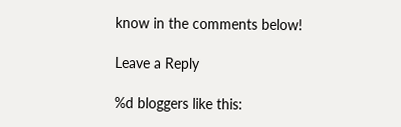know in the comments below!

Leave a Reply

%d bloggers like this: